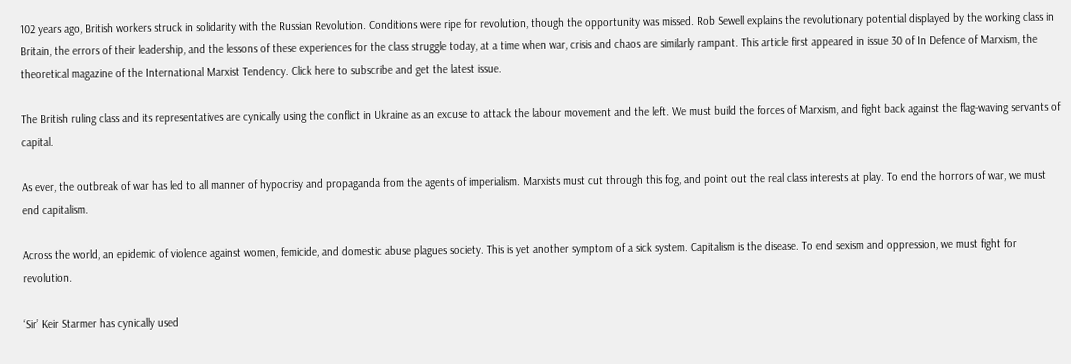102 years ago, British workers struck in solidarity with the Russian Revolution. Conditions were ripe for revolution, though the opportunity was missed. Rob Sewell explains the revolutionary potential displayed by the working class in Britain, the errors of their leadership, and the lessons of these experiences for the class struggle today, at a time when war, crisis and chaos are similarly rampant. This article first appeared in issue 30 of In Defence of Marxism, the theoretical magazine of the International Marxist Tendency. Click here to subscribe and get the latest issue.

The British ruling class and its representatives are cynically using the conflict in Ukraine as an excuse to attack the labour movement and the left. We must build the forces of Marxism, and fight back against the flag-waving servants of capital.

As ever, the outbreak of war has led to all manner of hypocrisy and propaganda from the agents of imperialism. Marxists must cut through this fog, and point out the real class interests at play. To end the horrors of war, we must end capitalism.

Across the world, an epidemic of violence against women, femicide, and domestic abuse plagues society. This is yet another symptom of a sick system. Capitalism is the disease. To end sexism and oppression, we must fight for revolution.

‘Sir’ Keir Starmer has cynically used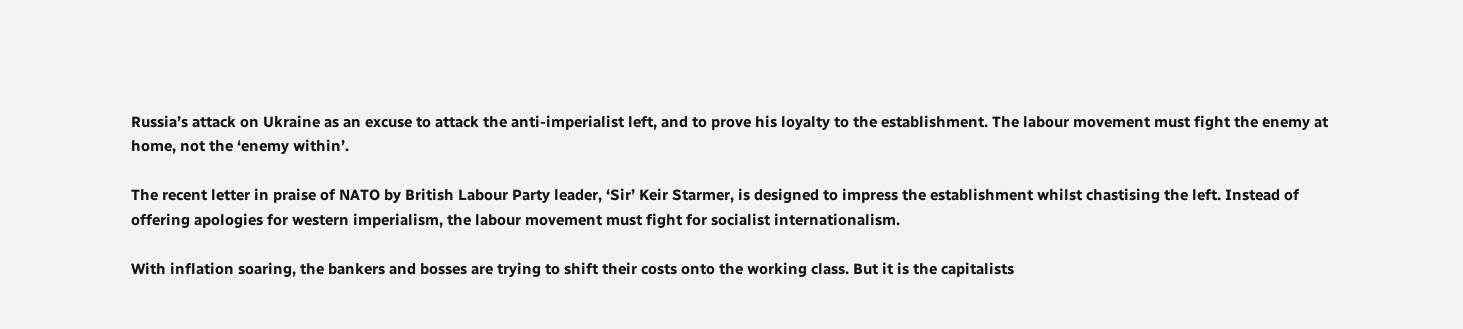Russia’s attack on Ukraine as an excuse to attack the anti-imperialist left, and to prove his loyalty to the establishment. The labour movement must fight the enemy at home, not the ‘enemy within’.

The recent letter in praise of NATO by British Labour Party leader, ‘Sir’ Keir Starmer, is designed to impress the establishment whilst chastising the left. Instead of offering apologies for western imperialism, the labour movement must fight for socialist internationalism.

With inflation soaring, the bankers and bosses are trying to shift their costs onto the working class. But it is the capitalists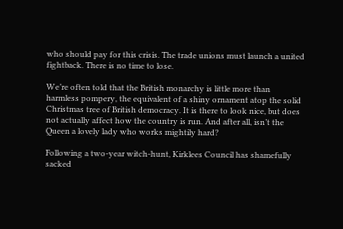who should pay for this crisis. The trade unions must launch a united fightback. There is no time to lose.

We’re often told that the British monarchy is little more than harmless pompery, the equivalent of a shiny ornament atop the solid Christmas tree of British democracy. It is there to look nice, but does not actually affect how the country is run. And after all, isn’t the Queen a lovely lady who works mightily hard?

Following a two-year witch-hunt, Kirklees Council has shamefully sacked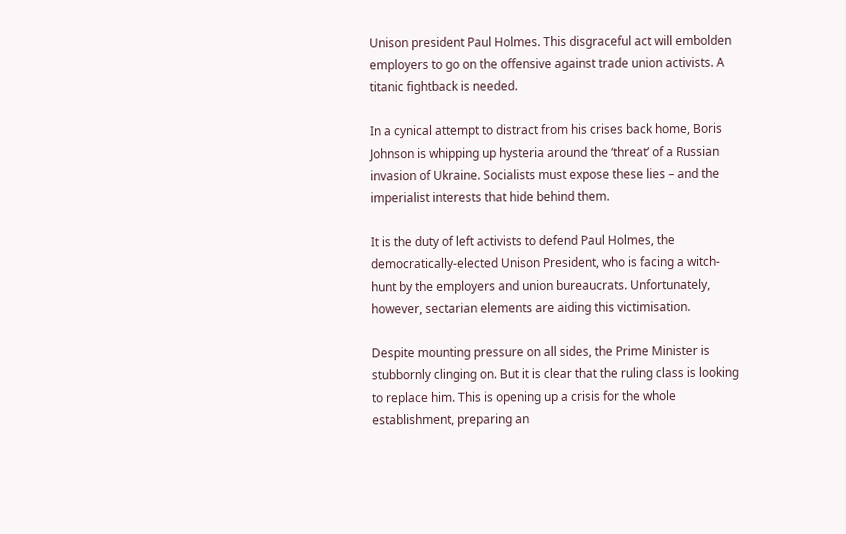Unison president Paul Holmes. This disgraceful act will embolden employers to go on the offensive against trade union activists. A titanic fightback is needed.

In a cynical attempt to distract from his crises back home, Boris Johnson is whipping up hysteria around the ‘threat’ of a Russian invasion of Ukraine. Socialists must expose these lies – and the imperialist interests that hide behind them.

It is the duty of left activists to defend Paul Holmes, the democratically-elected Unison President, who is facing a witch-hunt by the employers and union bureaucrats. Unfortunately, however, sectarian elements are aiding this victimisation.

Despite mounting pressure on all sides, the Prime Minister is stubbornly clinging on. But it is clear that the ruling class is looking to replace him. This is opening up a crisis for the whole establishment, preparing an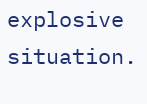explosive situation.